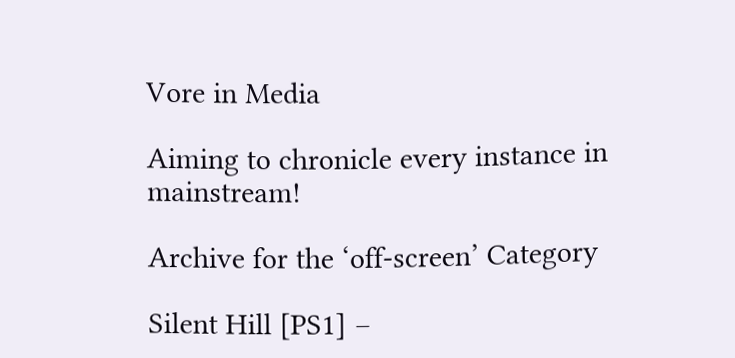Vore in Media

Aiming to chronicle every instance in mainstream!

Archive for the ‘off-screen’ Category

Silent Hill [PS1] –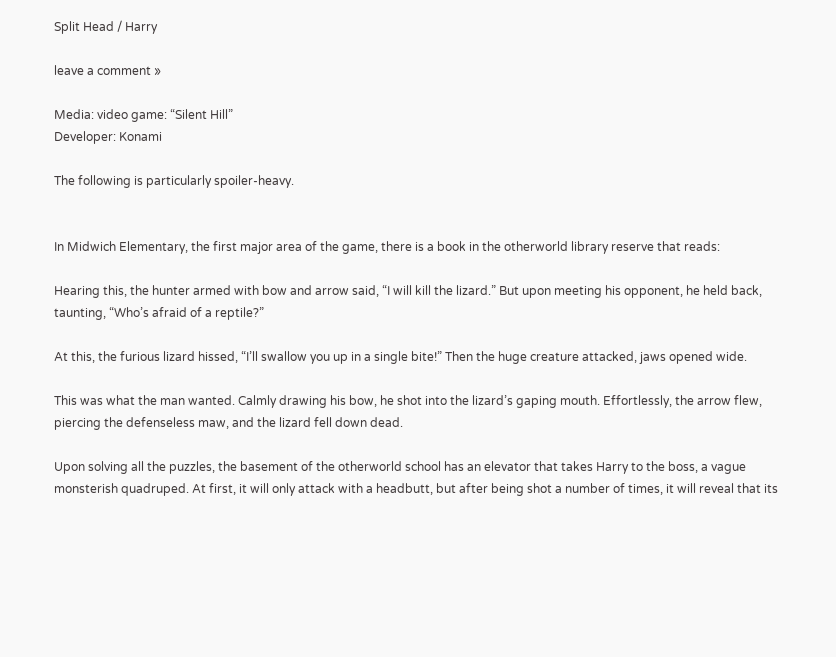Split Head / Harry

leave a comment »

Media: video game: “Silent Hill”
Developer: Konami

The following is particularly spoiler-heavy.


In Midwich Elementary, the first major area of the game, there is a book in the otherworld library reserve that reads:

Hearing this, the hunter armed with bow and arrow said, “I will kill the lizard.” But upon meeting his opponent, he held back, taunting, “Who’s afraid of a reptile?”

At this, the furious lizard hissed, “I’ll swallow you up in a single bite!” Then the huge creature attacked, jaws opened wide.

This was what the man wanted. Calmly drawing his bow, he shot into the lizard’s gaping mouth. Effortlessly, the arrow flew, piercing the defenseless maw, and the lizard fell down dead.

Upon solving all the puzzles, the basement of the otherworld school has an elevator that takes Harry to the boss, a vague monsterish quadruped. At first, it will only attack with a headbutt, but after being shot a number of times, it will reveal that its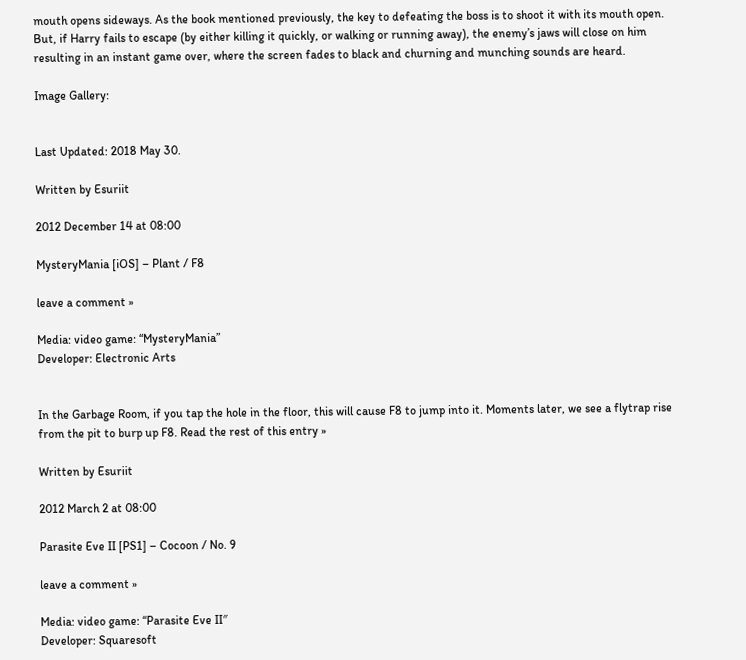mouth opens sideways. As the book mentioned previously, the key to defeating the boss is to shoot it with its mouth open. But, if Harry fails to escape (by either killing it quickly, or walking or running away), the enemy’s jaws will close on him resulting in an instant game over, where the screen fades to black and churning and munching sounds are heard.

Image Gallery:


Last Updated: 2018 May 30.

Written by Esuriit

2012 December 14 at 08:00

MysteryMania [iOS] – Plant / F8

leave a comment »

Media: video game: “MysteryMania”
Developer: Electronic Arts


In the Garbage Room, if you tap the hole in the floor, this will cause F8 to jump into it. Moments later, we see a flytrap rise from the pit to burp up F8. Read the rest of this entry »

Written by Esuriit

2012 March 2 at 08:00

Parasite Eve II [PS1] – Cocoon / No. 9

leave a comment »

Media: video game: “Parasite Eve II″
Developer: Squaresoft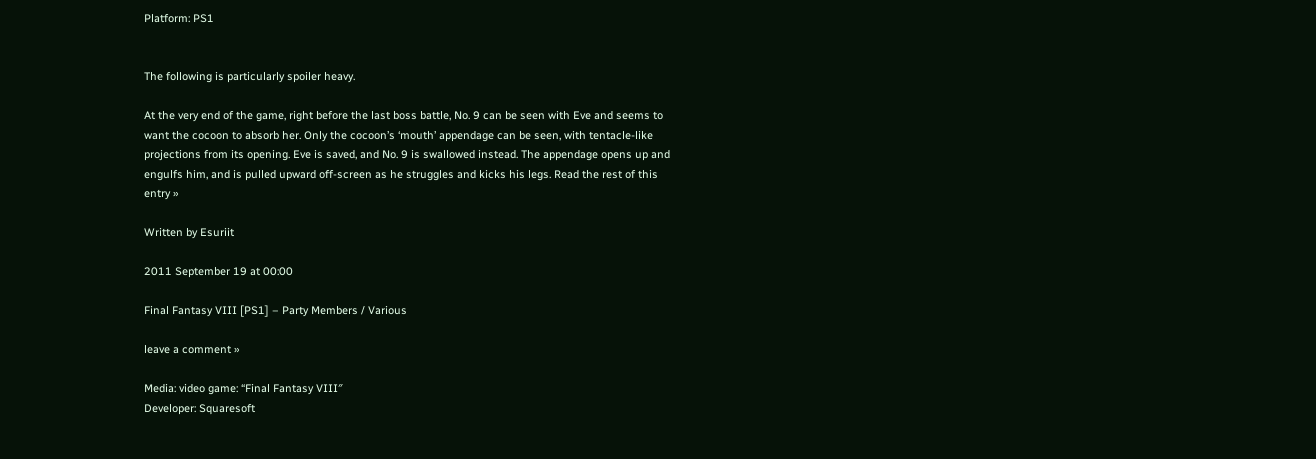Platform: PS1


The following is particularly spoiler heavy.

At the very end of the game, right before the last boss battle, No. 9 can be seen with Eve and seems to want the cocoon to absorb her. Only the cocoon’s ‘mouth’ appendage can be seen, with tentacle-like projections from its opening. Eve is saved, and No. 9 is swallowed instead. The appendage opens up and engulfs him, and is pulled upward off-screen as he struggles and kicks his legs. Read the rest of this entry »

Written by Esuriit

2011 September 19 at 00:00

Final Fantasy VIII [PS1] – Party Members / Various

leave a comment »

Media: video game: “Final Fantasy VIII″
Developer: Squaresoft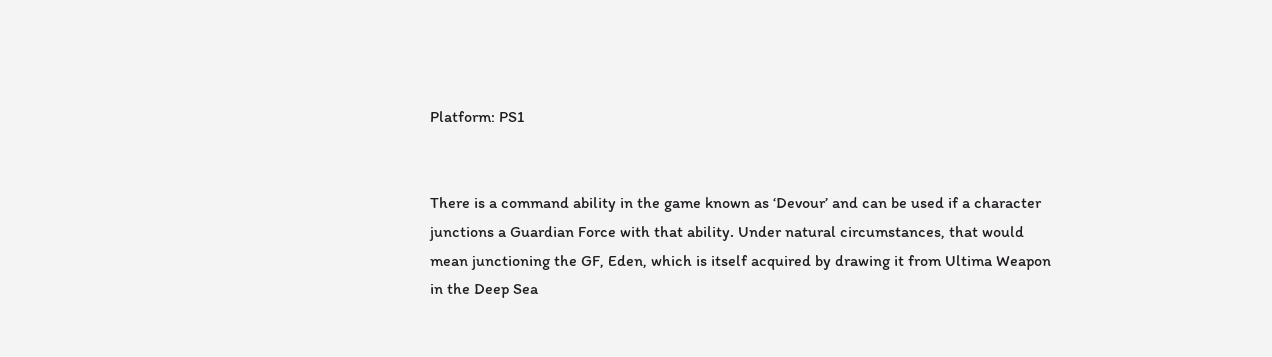Platform: PS1


There is a command ability in the game known as ‘Devour’ and can be used if a character junctions a Guardian Force with that ability. Under natural circumstances, that would mean junctioning the GF, Eden, which is itself acquired by drawing it from Ultima Weapon in the Deep Sea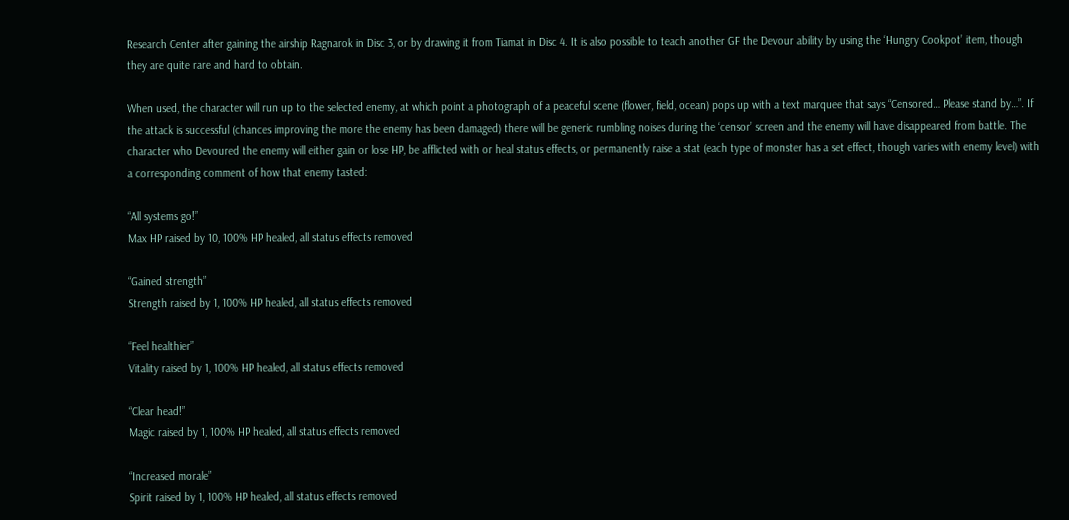Research Center after gaining the airship Ragnarok in Disc 3, or by drawing it from Tiamat in Disc 4. It is also possible to teach another GF the Devour ability by using the ‘Hungry Cookpot’ item, though they are quite rare and hard to obtain.

When used, the character will run up to the selected enemy, at which point a photograph of a peaceful scene (flower, field, ocean) pops up with a text marquee that says “Censored… Please stand by…”. If the attack is successful (chances improving the more the enemy has been damaged) there will be generic rumbling noises during the ‘censor’ screen and the enemy will have disappeared from battle. The character who Devoured the enemy will either gain or lose HP, be afflicted with or heal status effects, or permanently raise a stat (each type of monster has a set effect, though varies with enemy level) with a corresponding comment of how that enemy tasted:

“All systems go!”
Max HP raised by 10, 100% HP healed, all status effects removed

“Gained strength”
Strength raised by 1, 100% HP healed, all status effects removed

“Feel healthier”
Vitality raised by 1, 100% HP healed, all status effects removed

“Clear head!”
Magic raised by 1, 100% HP healed, all status effects removed

“Increased morale”
Spirit raised by 1, 100% HP healed, all status effects removed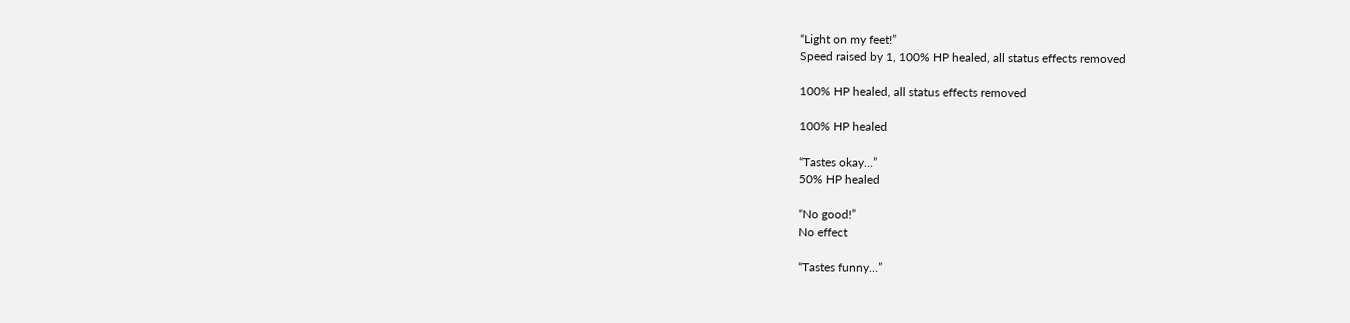“Light on my feet!”
Speed raised by 1, 100% HP healed, all status effects removed

100% HP healed, all status effects removed

100% HP healed

“Tastes okay…”
50% HP healed

“No good!”
No effect

“Tastes funny…”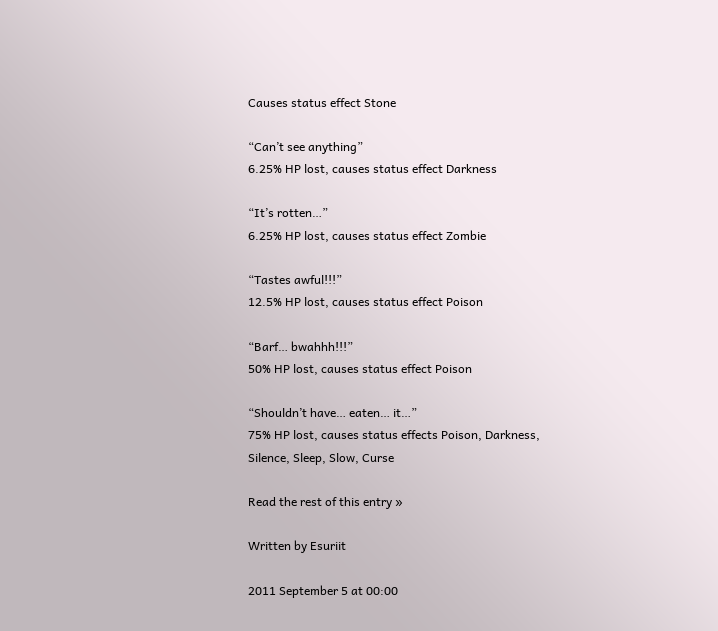Causes status effect Stone

“Can’t see anything”
6.25% HP lost, causes status effect Darkness

“It’s rotten…”
6.25% HP lost, causes status effect Zombie

“Tastes awful!!!”
12.5% HP lost, causes status effect Poison

“Barf… bwahhh!!!”
50% HP lost, causes status effect Poison

“Shouldn’t have… eaten… it…”
75% HP lost, causes status effects Poison, Darkness, Silence, Sleep, Slow, Curse

Read the rest of this entry »

Written by Esuriit

2011 September 5 at 00:00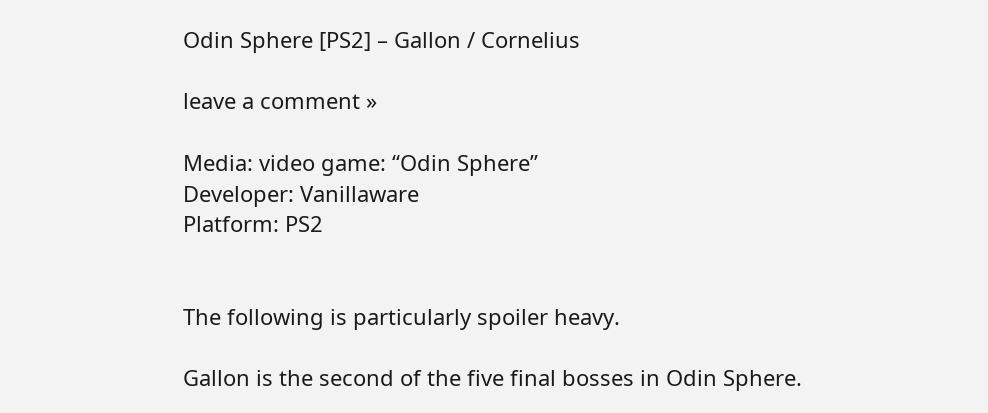Odin Sphere [PS2] – Gallon / Cornelius

leave a comment »

Media: video game: “Odin Sphere”
Developer: Vanillaware
Platform: PS2


The following is particularly spoiler heavy.

Gallon is the second of the five final bosses in Odin Sphere.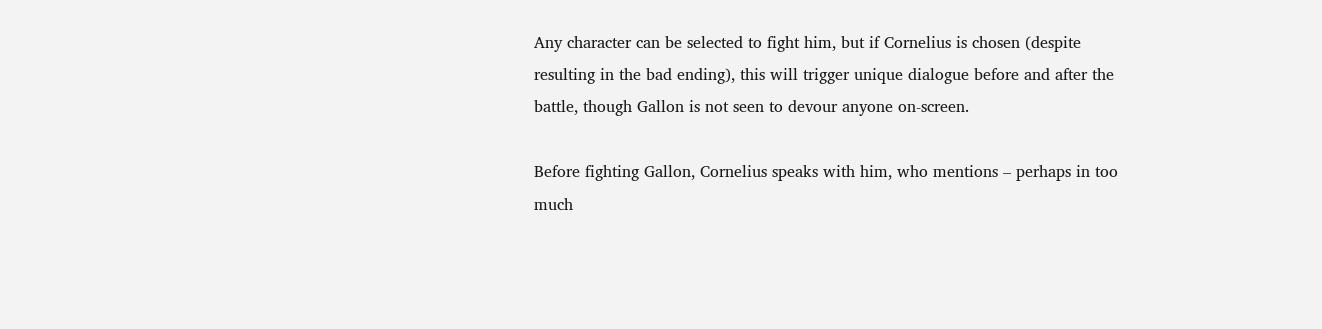Any character can be selected to fight him, but if Cornelius is chosen (despite resulting in the bad ending), this will trigger unique dialogue before and after the battle, though Gallon is not seen to devour anyone on-screen.

Before fighting Gallon, Cornelius speaks with him, who mentions – perhaps in too much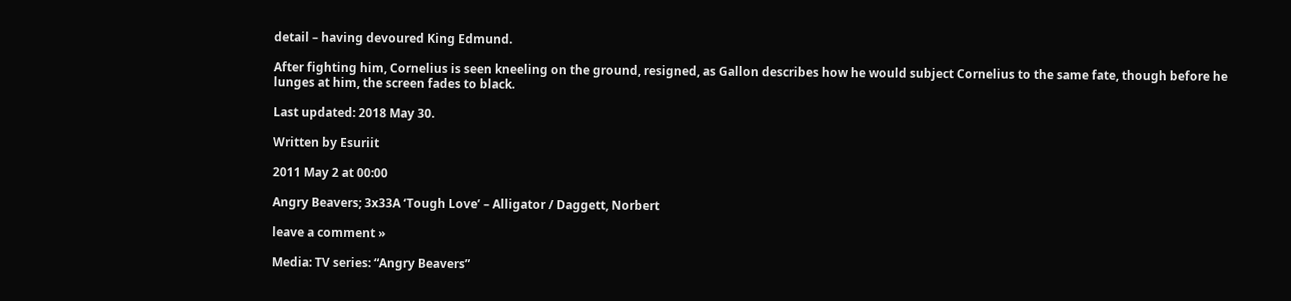detail – having devoured King Edmund.

After fighting him, Cornelius is seen kneeling on the ground, resigned, as Gallon describes how he would subject Cornelius to the same fate, though before he lunges at him, the screen fades to black.

Last updated: 2018 May 30.

Written by Esuriit

2011 May 2 at 00:00

Angry Beavers; 3x33A ‘Tough Love’ – Alligator / Daggett, Norbert

leave a comment »

Media: TV series: “Angry Beavers”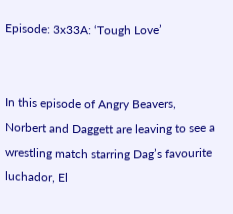Episode: 3x33A: ‘Tough Love’


In this episode of Angry Beavers, Norbert and Daggett are leaving to see a wrestling match starring Dag’s favourite luchador, El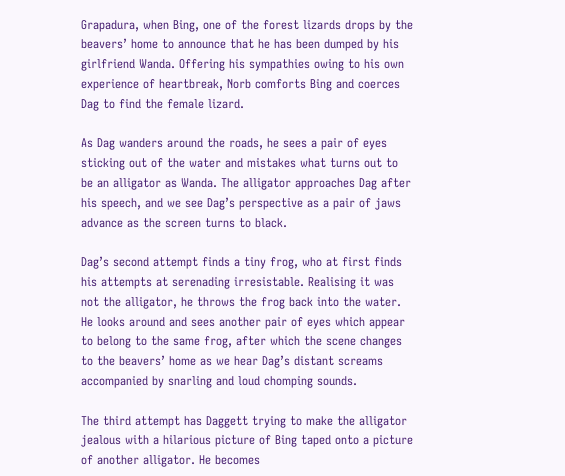Grapadura, when Bing, one of the forest lizards drops by the beavers’ home to announce that he has been dumped by his girlfriend Wanda. Offering his sympathies owing to his own experience of heartbreak, Norb comforts Bing and coerces Dag to find the female lizard.

As Dag wanders around the roads, he sees a pair of eyes sticking out of the water and mistakes what turns out to be an alligator as Wanda. The alligator approaches Dag after his speech, and we see Dag’s perspective as a pair of jaws advance as the screen turns to black.

Dag’s second attempt finds a tiny frog, who at first finds his attempts at serenading irresistable. Realising it was not the alligator, he throws the frog back into the water. He looks around and sees another pair of eyes which appear to belong to the same frog, after which the scene changes to the beavers’ home as we hear Dag’s distant screams accompanied by snarling and loud chomping sounds.

The third attempt has Daggett trying to make the alligator jealous with a hilarious picture of Bing taped onto a picture of another alligator. He becomes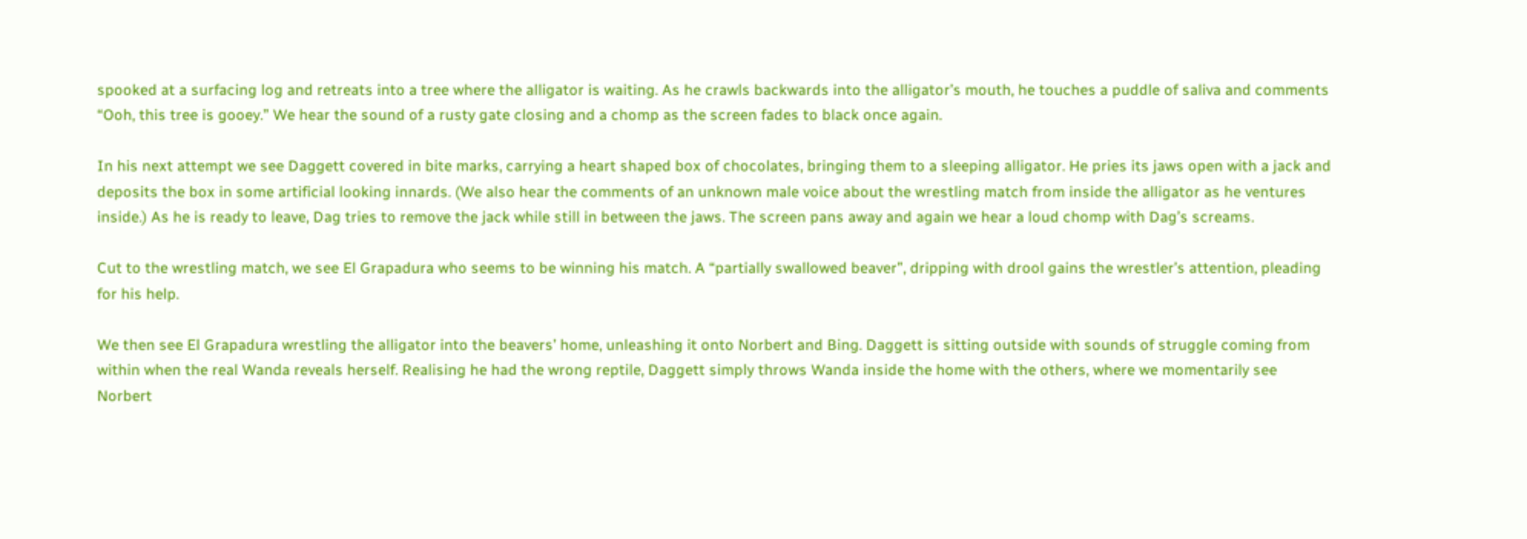spooked at a surfacing log and retreats into a tree where the alligator is waiting. As he crawls backwards into the alligator’s mouth, he touches a puddle of saliva and comments “Ooh, this tree is gooey.” We hear the sound of a rusty gate closing and a chomp as the screen fades to black once again.

In his next attempt we see Daggett covered in bite marks, carrying a heart shaped box of chocolates, bringing them to a sleeping alligator. He pries its jaws open with a jack and deposits the box in some artificial looking innards. (We also hear the comments of an unknown male voice about the wrestling match from inside the alligator as he ventures inside.) As he is ready to leave, Dag tries to remove the jack while still in between the jaws. The screen pans away and again we hear a loud chomp with Dag’s screams.

Cut to the wrestling match, we see El Grapadura who seems to be winning his match. A “partially swallowed beaver”, dripping with drool gains the wrestler’s attention, pleading for his help.

We then see El Grapadura wrestling the alligator into the beavers’ home, unleashing it onto Norbert and Bing. Daggett is sitting outside with sounds of struggle coming from within when the real Wanda reveals herself. Realising he had the wrong reptile, Daggett simply throws Wanda inside the home with the others, where we momentarily see Norbert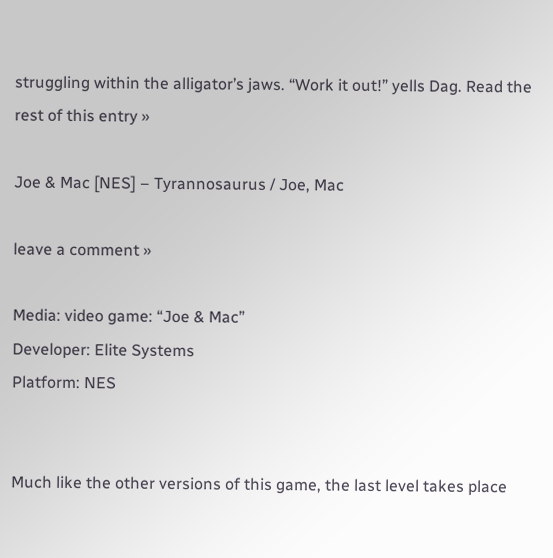struggling within the alligator’s jaws. “Work it out!” yells Dag. Read the rest of this entry »

Joe & Mac [NES] – Tyrannosaurus / Joe, Mac

leave a comment »

Media: video game: “Joe & Mac”
Developer: Elite Systems
Platform: NES


Much like the other versions of this game, the last level takes place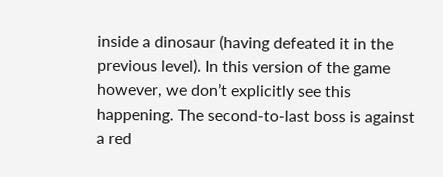inside a dinosaur (having defeated it in the previous level). In this version of the game however, we don’t explicitly see this happening. The second-to-last boss is against a red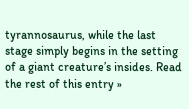tyrannosaurus, while the last stage simply begins in the setting of a giant creature’s insides. Read the rest of this entry »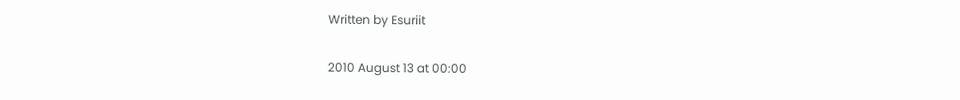Written by Esuriit

2010 August 13 at 00:00